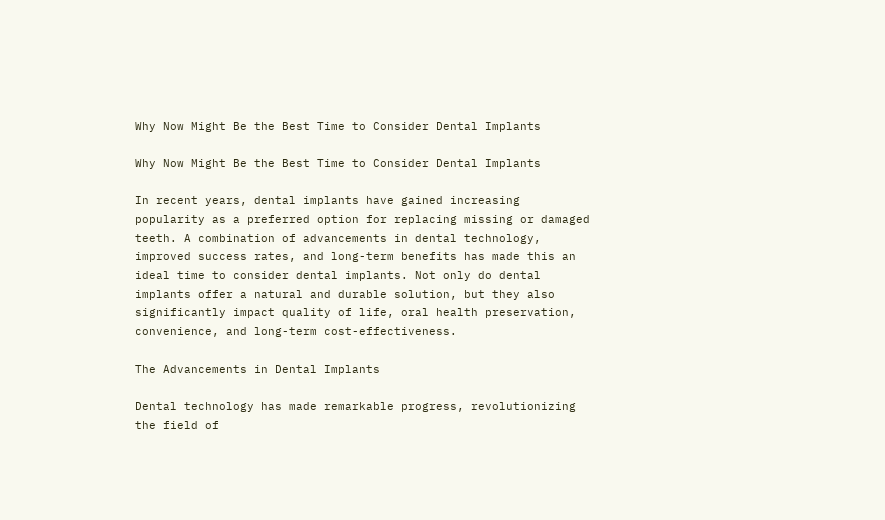Why Now Might Be the Best Time to Consider Dental Implants

Why Now Might Be the Best Time to Consider Dental Implants

In recent years, dental implants have gained increasing popularity as a preferred option for replacing missing or damaged teeth. A combination of advancements in dental technology, improved success rates, and long-term benefits has made this an ideal time to consider dental implants. Not only do dental implants offer a natural and durable solution, but they also significantly impact quality of life, oral health preservation, convenience, and long-term cost-effectiveness.

The Advancements in Dental Implants

Dental technology has made remarkable progress, revolutionizing the field of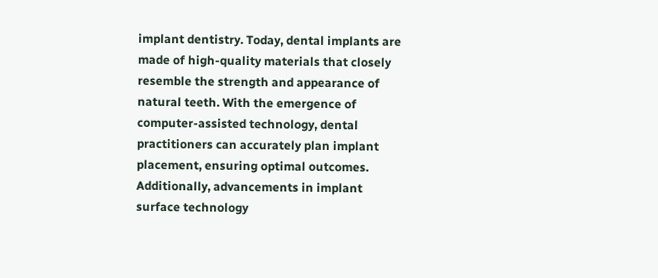implant dentistry. Today, dental implants are made of high-quality materials that closely resemble the strength and appearance of natural teeth. With the emergence of computer-assisted technology, dental practitioners can accurately plan implant placement, ensuring optimal outcomes. Additionally, advancements in implant surface technology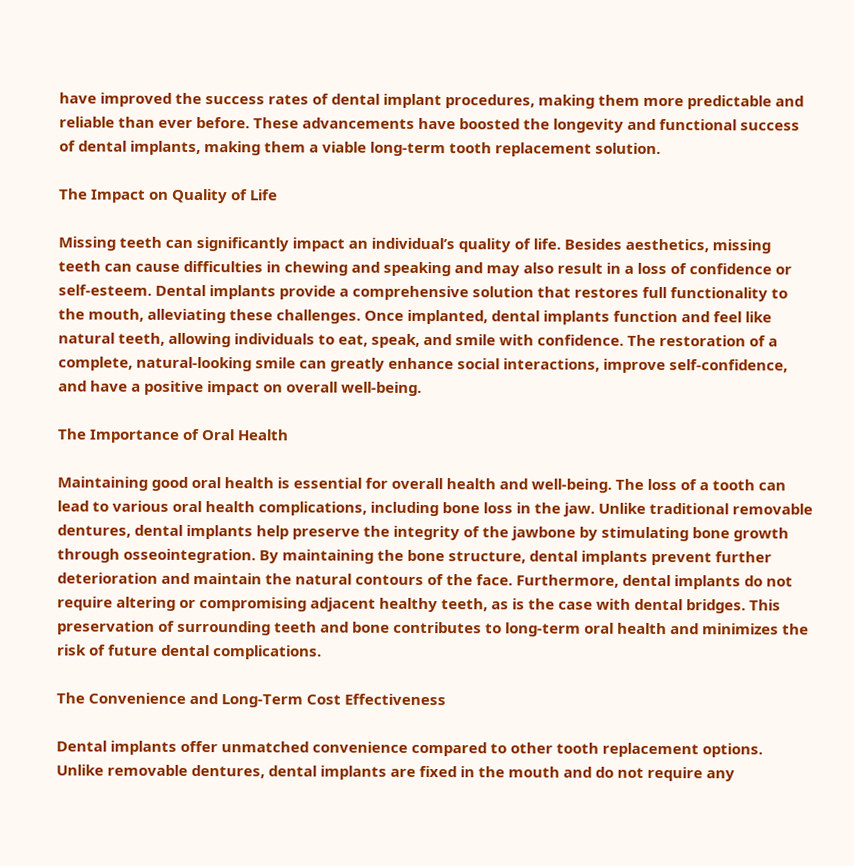have improved the success rates of dental implant procedures, making them more predictable and reliable than ever before. These advancements have boosted the longevity and functional success of dental implants, making them a viable long-term tooth replacement solution.

The Impact on Quality of Life

Missing teeth can significantly impact an individual’s quality of life. Besides aesthetics, missing teeth can cause difficulties in chewing and speaking and may also result in a loss of confidence or self-esteem. Dental implants provide a comprehensive solution that restores full functionality to the mouth, alleviating these challenges. Once implanted, dental implants function and feel like natural teeth, allowing individuals to eat, speak, and smile with confidence. The restoration of a complete, natural-looking smile can greatly enhance social interactions, improve self-confidence, and have a positive impact on overall well-being.

The Importance of Oral Health

Maintaining good oral health is essential for overall health and well-being. The loss of a tooth can lead to various oral health complications, including bone loss in the jaw. Unlike traditional removable dentures, dental implants help preserve the integrity of the jawbone by stimulating bone growth through osseointegration. By maintaining the bone structure, dental implants prevent further deterioration and maintain the natural contours of the face. Furthermore, dental implants do not require altering or compromising adjacent healthy teeth, as is the case with dental bridges. This preservation of surrounding teeth and bone contributes to long-term oral health and minimizes the risk of future dental complications.

The Convenience and Long-Term Cost Effectiveness

Dental implants offer unmatched convenience compared to other tooth replacement options. Unlike removable dentures, dental implants are fixed in the mouth and do not require any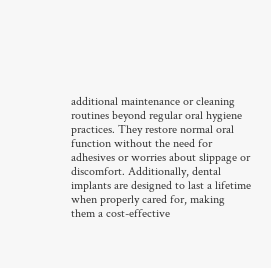additional maintenance or cleaning routines beyond regular oral hygiene practices. They restore normal oral function without the need for adhesives or worries about slippage or discomfort. Additionally, dental implants are designed to last a lifetime when properly cared for, making them a cost-effective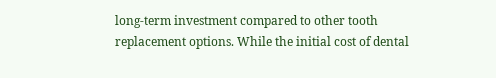long-term investment compared to other tooth replacement options. While the initial cost of dental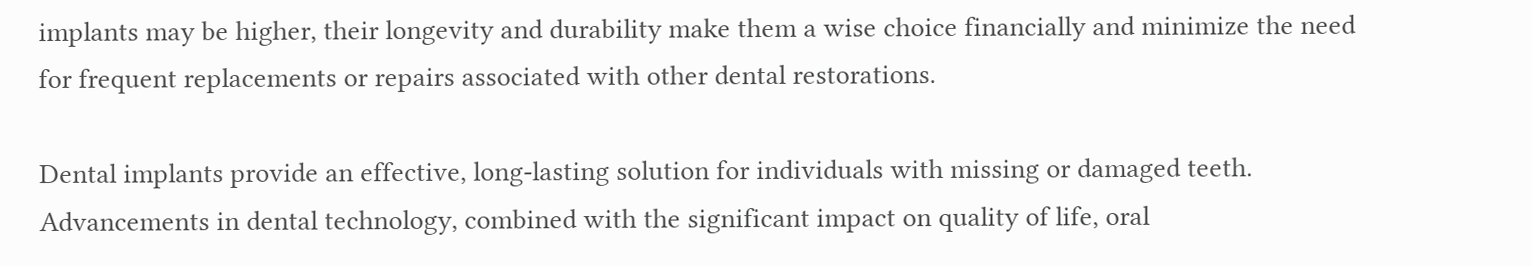implants may be higher, their longevity and durability make them a wise choice financially and minimize the need for frequent replacements or repairs associated with other dental restorations.

Dental implants provide an effective, long-lasting solution for individuals with missing or damaged teeth. Advancements in dental technology, combined with the significant impact on quality of life, oral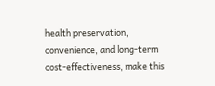health preservation, convenience, and long-term cost-effectiveness, make this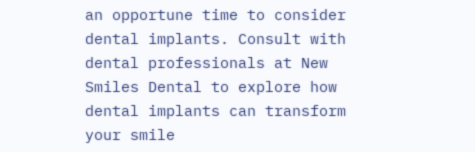an opportune time to consider dental implants. Consult with dental professionals at New Smiles Dental to explore how dental implants can transform your smile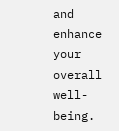and enhance your overall well-being.